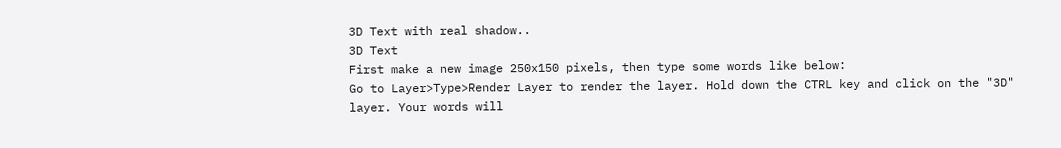3D Text with real shadow..
3D Text
First make a new image 250x150 pixels, then type some words like below:
Go to Layer>Type>Render Layer to render the layer. Hold down the CTRL key and click on the "3D" layer. Your words will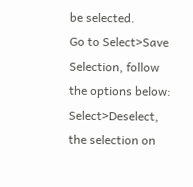be selected.
Go to Select>Save Selection, follow the options below:
Select>Deselect, the selection on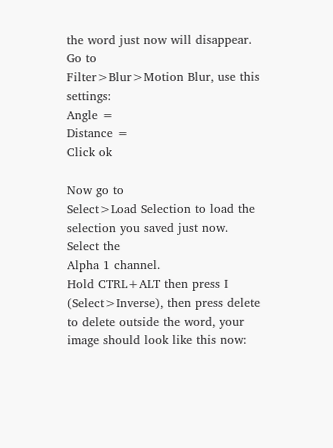the word just now will disappear.
Go to
Filter>Blur>Motion Blur, use this settings:
Angle =
Distance =
Click ok

Now go to
Select>Load Selection to load the selection you saved just now.
Select the
Alpha 1 channel.
Hold CTRL+ALT then press I (Select>Inverse), then press delete to delete outside the word, your image should look like this now: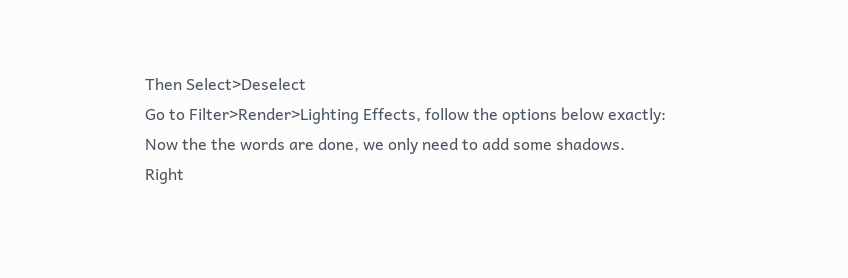Then Select>Deselect
Go to Filter>Render>Lighting Effects, follow the options below exactly:
Now the the words are done, we only need to add some shadows.
Right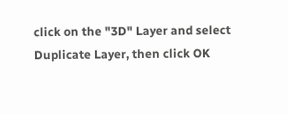click on the "3D" Layer and select
Duplicate Layer, then click OK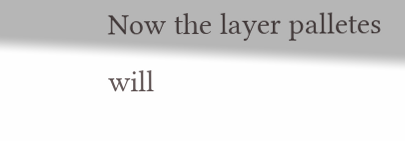Now the layer palletes will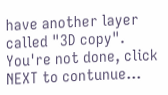have another layer called "3D copy".
You're not done, click NEXT to contunue...